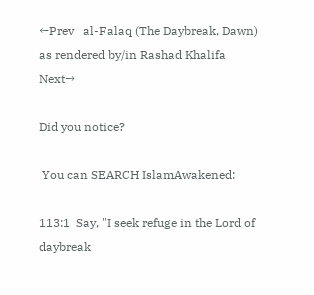←Prev   al-Falaq (The Daybreak, Dawn) as rendered by/in Rashad Khalifa  Next→

Did you notice?

 You can SEARCH IslamAwakened:

113:1  Say, "I seek refuge in the Lord of daybreak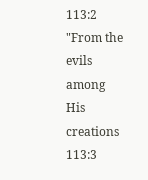113:2  "From the evils among His creations
113:3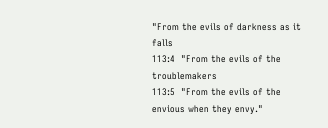"From the evils of darkness as it falls
113:4  "From the evils of the troublemakers
113:5  "From the evils of the envious when they envy."